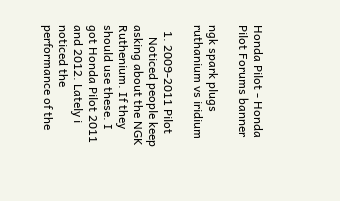Honda Pilot - Honda Pilot Forums banner

ngk spark plugs ruthanium vs iridium

  1. 2009-2011 Pilot
    Noticed people keep asking about the NGK Ruthenium. If they should use these. I got Honda Pilot 2011 and 2012. Lately i noticed the performance of the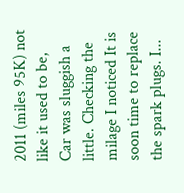2011 (miles 95K) not like it used to be, Car was sluggish a little. Checking the milage I noticed It is soon time to replace the spark plugs. I...